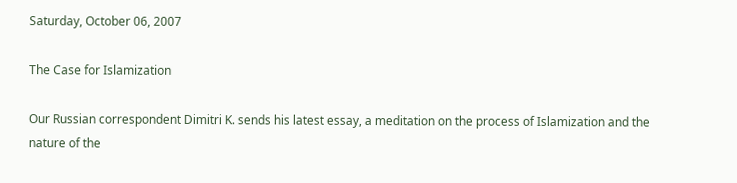Saturday, October 06, 2007

The Case for Islamization

Our Russian correspondent Dimitri K. sends his latest essay, a meditation on the process of Islamization and the nature of the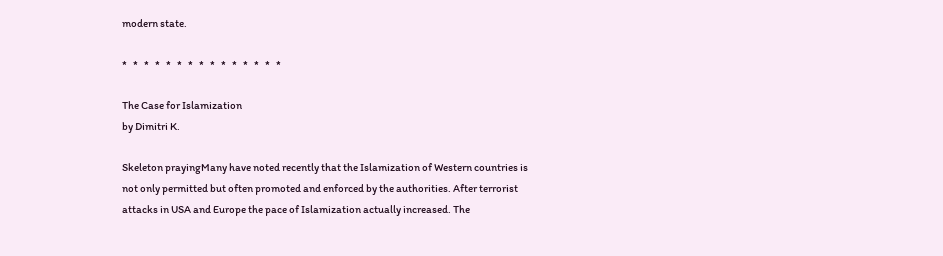modern state.

*   *   *   *   *   *   *   *   *   *   *   *   *   *   *

The Case for Islamization
by Dimitri K.

Skeleton prayingMany have noted recently that the Islamization of Western countries is not only permitted but often promoted and enforced by the authorities. After terrorist attacks in USA and Europe the pace of Islamization actually increased. The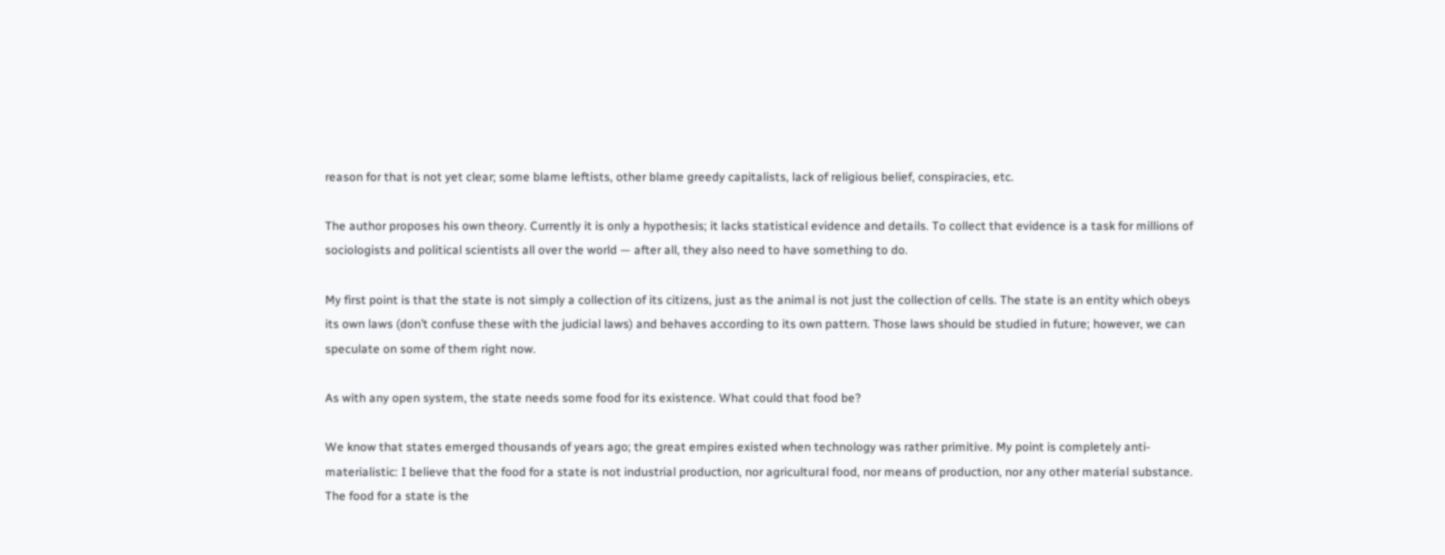reason for that is not yet clear; some blame leftists, other blame greedy capitalists, lack of religious belief, conspiracies, etc.

The author proposes his own theory. Currently it is only a hypothesis; it lacks statistical evidence and details. To collect that evidence is a task for millions of sociologists and political scientists all over the world — after all, they also need to have something to do.

My first point is that the state is not simply a collection of its citizens, just as the animal is not just the collection of cells. The state is an entity which obeys its own laws (don’t confuse these with the judicial laws) and behaves according to its own pattern. Those laws should be studied in future; however, we can speculate on some of them right now.

As with any open system, the state needs some food for its existence. What could that food be?

We know that states emerged thousands of years ago; the great empires existed when technology was rather primitive. My point is completely anti-materialistic: I believe that the food for a state is not industrial production, nor agricultural food, nor means of production, nor any other material substance. The food for a state is the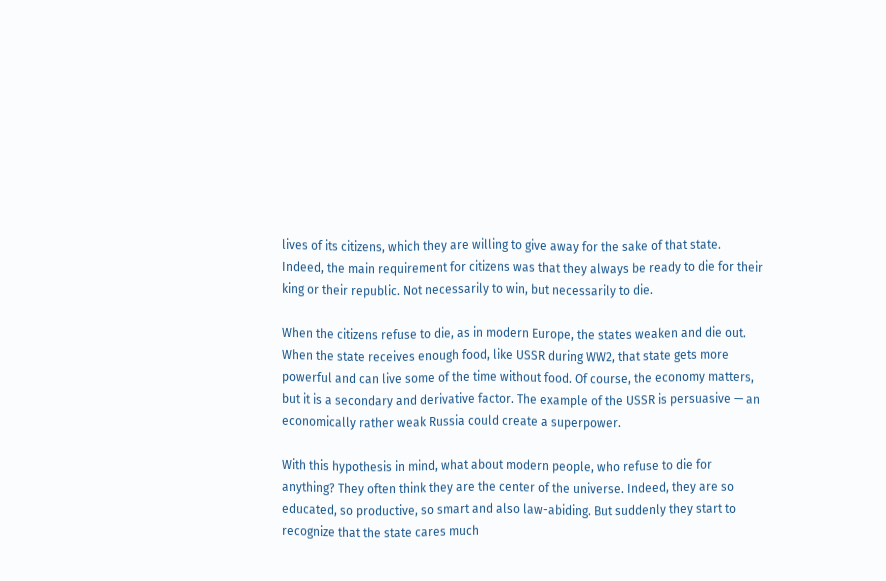lives of its citizens, which they are willing to give away for the sake of that state. Indeed, the main requirement for citizens was that they always be ready to die for their king or their republic. Not necessarily to win, but necessarily to die.

When the citizens refuse to die, as in modern Europe, the states weaken and die out. When the state receives enough food, like USSR during WW2, that state gets more powerful and can live some of the time without food. Of course, the economy matters, but it is a secondary and derivative factor. The example of the USSR is persuasive — an economically rather weak Russia could create a superpower.

With this hypothesis in mind, what about modern people, who refuse to die for anything? They often think they are the center of the universe. Indeed, they are so educated, so productive, so smart and also law-abiding. But suddenly they start to recognize that the state cares much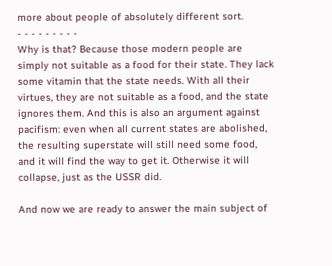more about people of absolutely different sort.
- - - - - - - - -
Why is that? Because those modern people are simply not suitable as a food for their state. They lack some vitamin that the state needs. With all their virtues, they are not suitable as a food, and the state ignores them. And this is also an argument against pacifism: even when all current states are abolished, the resulting superstate will still need some food, and it will find the way to get it. Otherwise it will collapse, just as the USSR did.

And now we are ready to answer the main subject of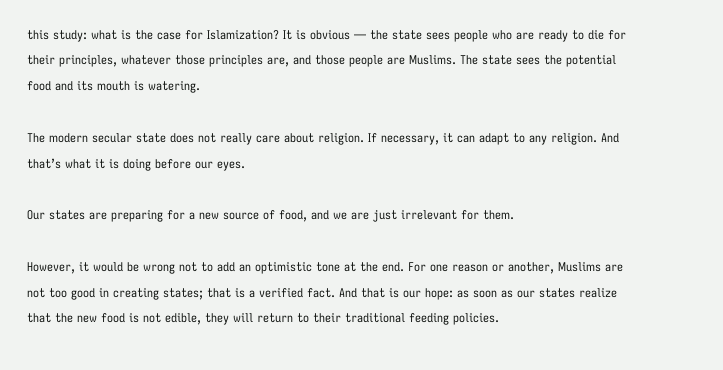this study: what is the case for Islamization? It is obvious — the state sees people who are ready to die for their principles, whatever those principles are, and those people are Muslims. The state sees the potential food and its mouth is watering.

The modern secular state does not really care about religion. If necessary, it can adapt to any religion. And that’s what it is doing before our eyes.

Our states are preparing for a new source of food, and we are just irrelevant for them.

However, it would be wrong not to add an optimistic tone at the end. For one reason or another, Muslims are not too good in creating states; that is a verified fact. And that is our hope: as soon as our states realize that the new food is not edible, they will return to their traditional feeding policies.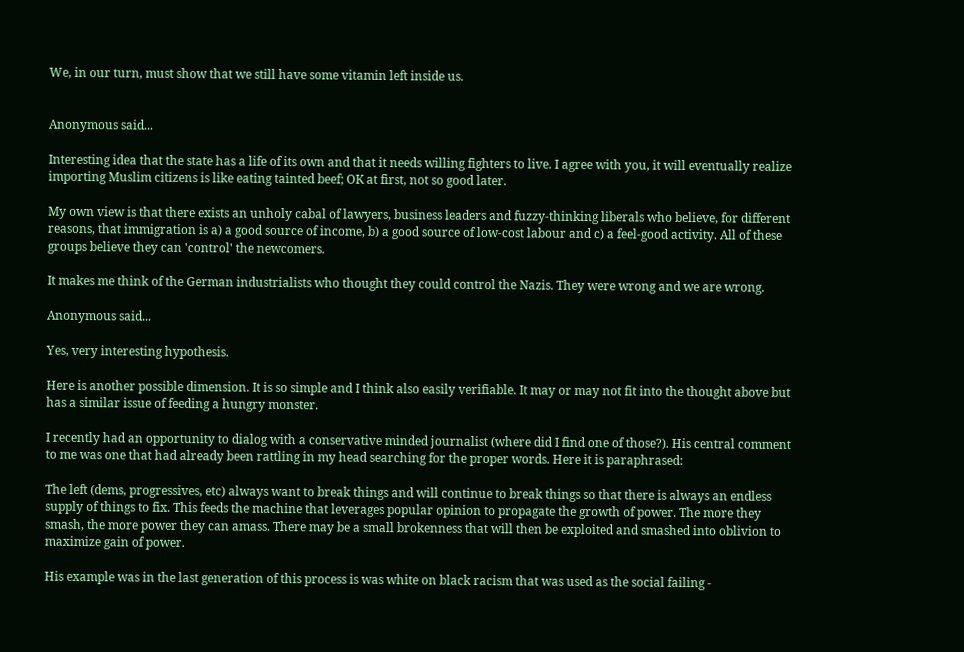We, in our turn, must show that we still have some vitamin left inside us.


Anonymous said...

Interesting idea that the state has a life of its own and that it needs willing fighters to live. I agree with you, it will eventually realize importing Muslim citizens is like eating tainted beef; OK at first, not so good later.

My own view is that there exists an unholy cabal of lawyers, business leaders and fuzzy-thinking liberals who believe, for different reasons, that immigration is a) a good source of income, b) a good source of low-cost labour and c) a feel-good activity. All of these groups believe they can 'control' the newcomers.

It makes me think of the German industrialists who thought they could control the Nazis. They were wrong and we are wrong.

Anonymous said...

Yes, very interesting hypothesis.

Here is another possible dimension. It is so simple and I think also easily verifiable. It may or may not fit into the thought above but has a similar issue of feeding a hungry monster.

I recently had an opportunity to dialog with a conservative minded journalist (where did I find one of those?). His central comment to me was one that had already been rattling in my head searching for the proper words. Here it is paraphrased:

The left (dems, progressives, etc) always want to break things and will continue to break things so that there is always an endless supply of things to fix. This feeds the machine that leverages popular opinion to propagate the growth of power. The more they smash, the more power they can amass. There may be a small brokenness that will then be exploited and smashed into oblivion to maximize gain of power.

His example was in the last generation of this process is was white on black racism that was used as the social failing -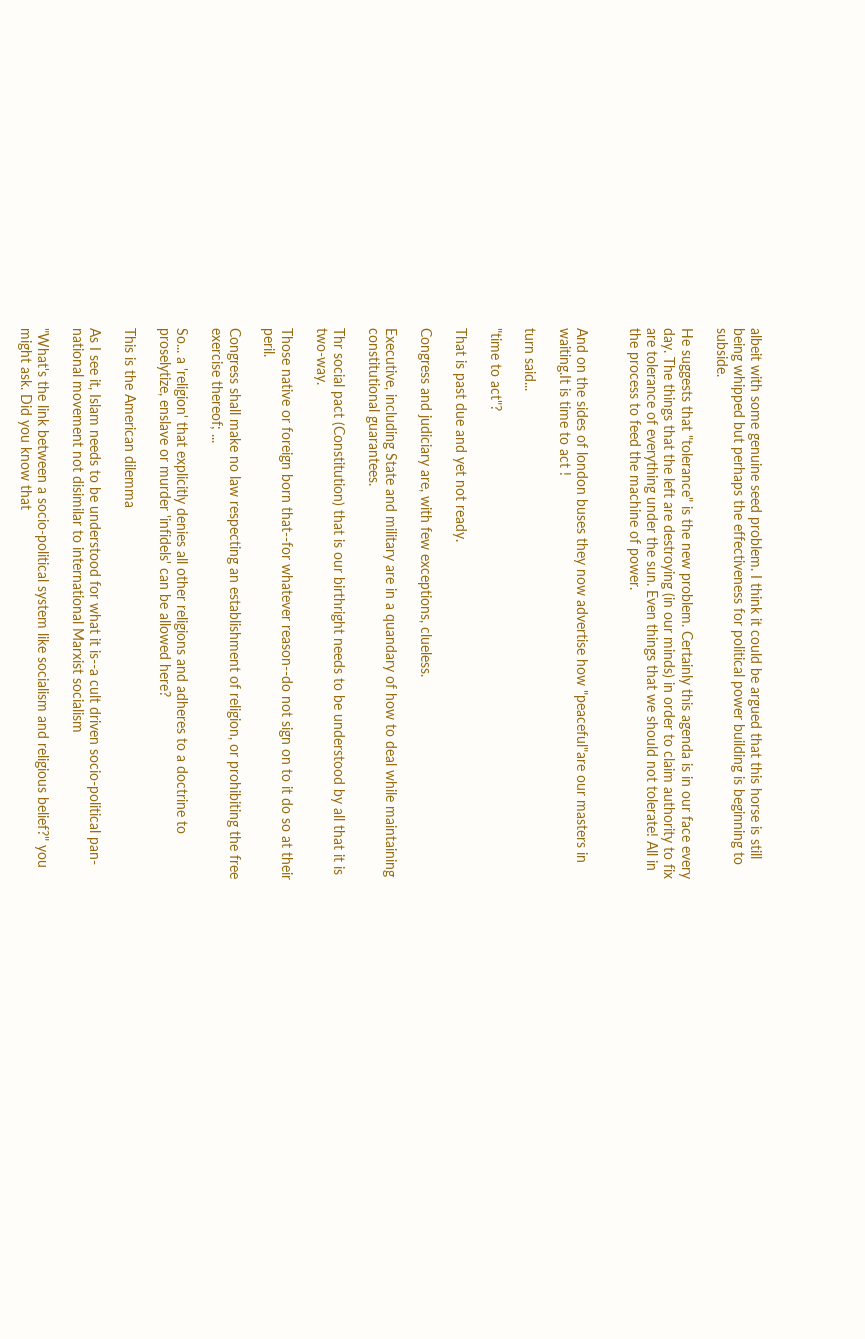albeit with some genuine seed problem. I think it could be argued that this horse is still being whipped but perhaps the effectiveness for political power building is beginning to subside.

He suggests that "tolerance" is the new problem. Certainly this agenda is in our face every day. The things that the left are destroying (in our minds) in order to claim authority to fix are tolerance of everything under the sun. Even things that we should not tolerate! All in the process to feed the machine of power.


And on the sides of london buses they now advertise how "peaceful"are our masters in waiting.It is time to act !

turn said...

"time to act"?

That is past due and yet not ready.

Congress and judiciary are, with few exceptions, clueless.

Executive, including State and military are in a quandary of how to deal while maintaining constitutional guarantees.

Thr social pact (Constitution) that is our birthright needs to be understood by all that it is two-way.

Those native or foreign born that--for whatever reason--do not sign on to it do so at their peril.

Congress shall make no law respecting an establishment of religion, or prohibiting the free exercise thereof; ...

So... a 'religion' that explicitly denies all other religions and adheres to a doctrine to proselytize, enslave or murder 'infidels' can be allowed here?

This is the American dilemma

As I see it, Islam needs to be understood for what it is--a cult driven socio-political pan-national movement not disimilar to international Marxist socialism

"What's the link between a socio-political system like socialism and religious belief?" you might ask. Did you know that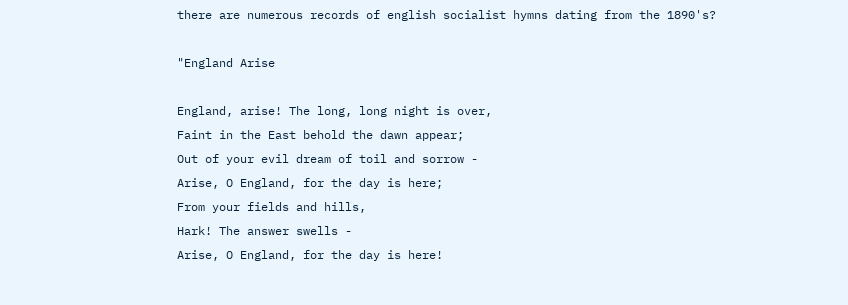there are numerous records of english socialist hymns dating from the 1890's?

"England Arise

England, arise! The long, long night is over,
Faint in the East behold the dawn appear;
Out of your evil dream of toil and sorrow -
Arise, O England, for the day is here;
From your fields and hills,
Hark! The answer swells -
Arise, O England, for the day is here!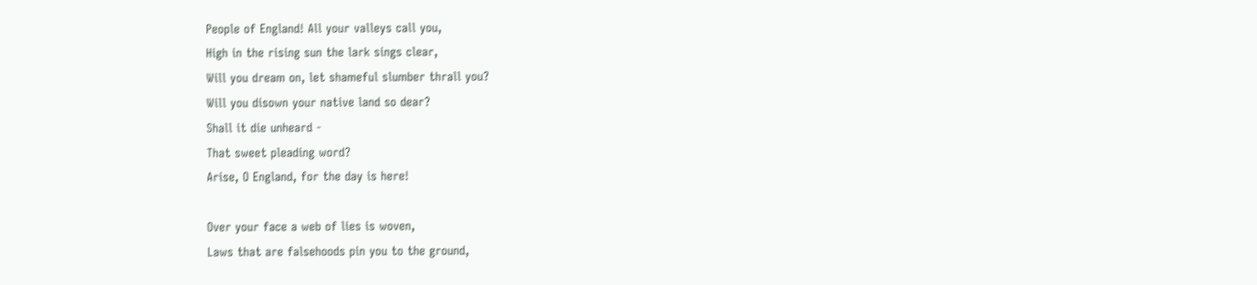People of England! All your valleys call you,
High in the rising sun the lark sings clear,
Will you dream on, let shameful slumber thrall you?
Will you disown your native land so dear?
Shall it die unheard -
That sweet pleading word?
Arise, O England, for the day is here!

Over your face a web of lies is woven,
Laws that are falsehoods pin you to the ground,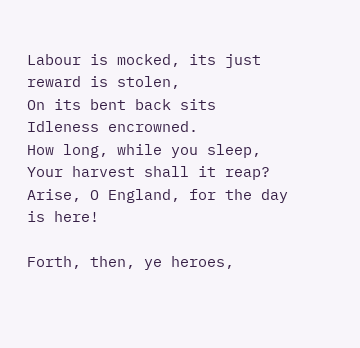Labour is mocked, its just reward is stolen,
On its bent back sits Idleness encrowned.
How long, while you sleep,
Your harvest shall it reap?
Arise, O England, for the day is here!

Forth, then, ye heroes,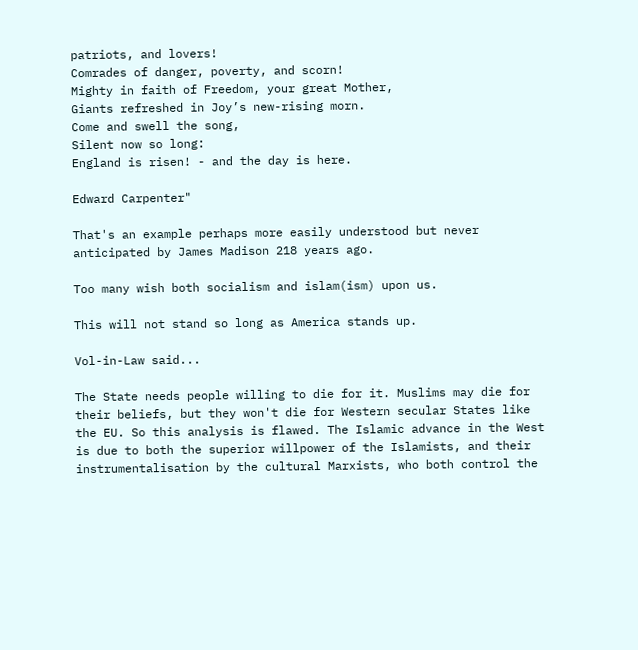patriots, and lovers!
Comrades of danger, poverty, and scorn!
Mighty in faith of Freedom, your great Mother,
Giants refreshed in Joy’s new-rising morn.
Come and swell the song,
Silent now so long:
England is risen! - and the day is here.

Edward Carpenter"

That's an example perhaps more easily understood but never anticipated by James Madison 218 years ago.

Too many wish both socialism and islam(ism) upon us.

This will not stand so long as America stands up.

Vol-in-Law said...

The State needs people willing to die for it. Muslims may die for their beliefs, but they won't die for Western secular States like the EU. So this analysis is flawed. The Islamic advance in the West is due to both the superior willpower of the Islamists, and their instrumentalisation by the cultural Marxists, who both control the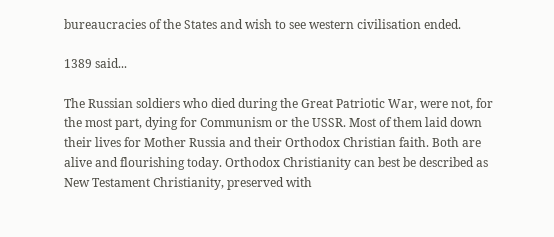bureaucracies of the States and wish to see western civilisation ended.

1389 said...

The Russian soldiers who died during the Great Patriotic War, were not, for the most part, dying for Communism or the USSR. Most of them laid down their lives for Mother Russia and their Orthodox Christian faith. Both are alive and flourishing today. Orthodox Christianity can best be described as New Testament Christianity, preserved with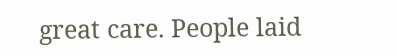great care. People laid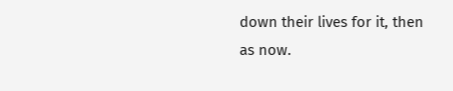down their lives for it, then as now.